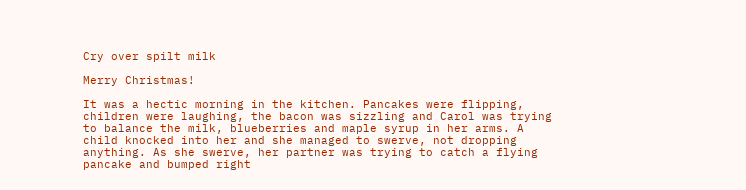Cry over spilt milk

Merry Christmas!

It was a hectic morning in the kitchen. Pancakes were flipping, children were laughing, the bacon was sizzling and Carol was trying to balance the milk, blueberries and maple syrup in her arms. A child knocked into her and she managed to swerve, not dropping anything. As she swerve, her partner was trying to catch a flying pancake and bumped right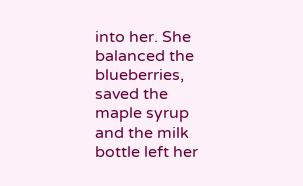into her. She balanced the blueberries, saved the maple syrup and the milk bottle left her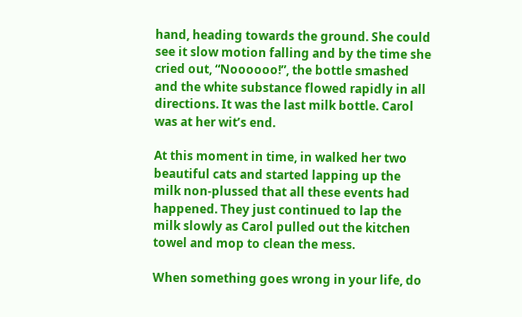hand, heading towards the ground. She could see it slow motion falling and by the time she cried out, “Noooooo!”, the bottle smashed and the white substance flowed rapidly in all directions. It was the last milk bottle. Carol was at her wit’s end.

At this moment in time, in walked her two beautiful cats and started lapping up the milk non-plussed that all these events had happened. They just continued to lap the milk slowly as Carol pulled out the kitchen towel and mop to clean the mess.

When something goes wrong in your life, do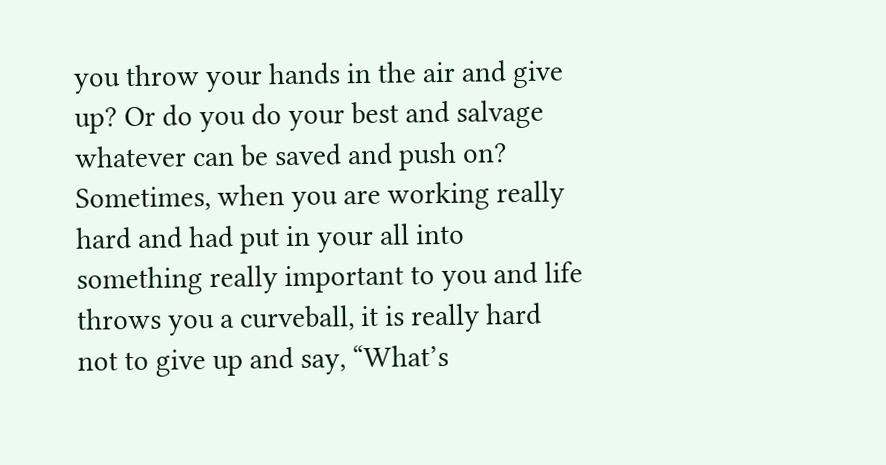you throw your hands in the air and give up? Or do you do your best and salvage whatever can be saved and push on? Sometimes, when you are working really hard and had put in your all into something really important to you and life throws you a curveball, it is really hard not to give up and say, “What’s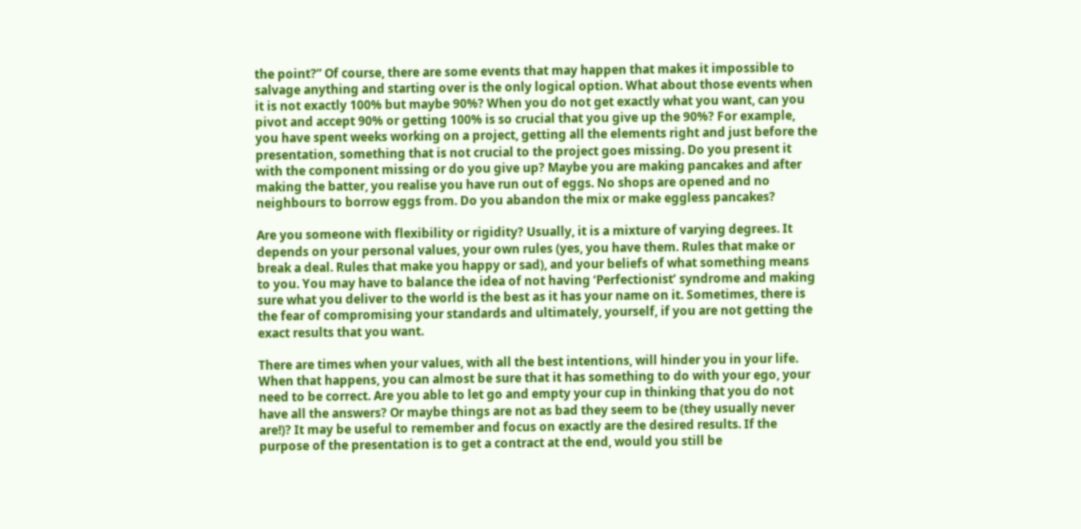the point?” Of course, there are some events that may happen that makes it impossible to salvage anything and starting over is the only logical option. What about those events when it is not exactly 100% but maybe 90%? When you do not get exactly what you want, can you pivot and accept 90% or getting 100% is so crucial that you give up the 90%? For example, you have spent weeks working on a project, getting all the elements right and just before the presentation, something that is not crucial to the project goes missing. Do you present it with the component missing or do you give up? Maybe you are making pancakes and after making the batter, you realise you have run out of eggs. No shops are opened and no neighbours to borrow eggs from. Do you abandon the mix or make eggless pancakes?

Are you someone with flexibility or rigidity? Usually, it is a mixture of varying degrees. It depends on your personal values, your own rules (yes, you have them. Rules that make or break a deal. Rules that make you happy or sad), and your beliefs of what something means to you. You may have to balance the idea of not having ‘Perfectionist’ syndrome and making sure what you deliver to the world is the best as it has your name on it. Sometimes, there is the fear of compromising your standards and ultimately, yourself, if you are not getting the exact results that you want.

There are times when your values, with all the best intentions, will hinder you in your life. When that happens, you can almost be sure that it has something to do with your ego, your need to be correct. Are you able to let go and empty your cup in thinking that you do not have all the answers? Or maybe things are not as bad they seem to be (they usually never are!)? It may be useful to remember and focus on exactly are the desired results. If the purpose of the presentation is to get a contract at the end, would you still be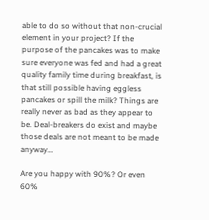able to do so without that non-crucial element in your project? If the purpose of the pancakes was to make sure everyone was fed and had a great quality family time during breakfast, is that still possible having eggless pancakes or spill the milk? Things are really never as bad as they appear to be. Deal-breakers do exist and maybe those deals are not meant to be made anyway…

Are you happy with 90%? Or even 60%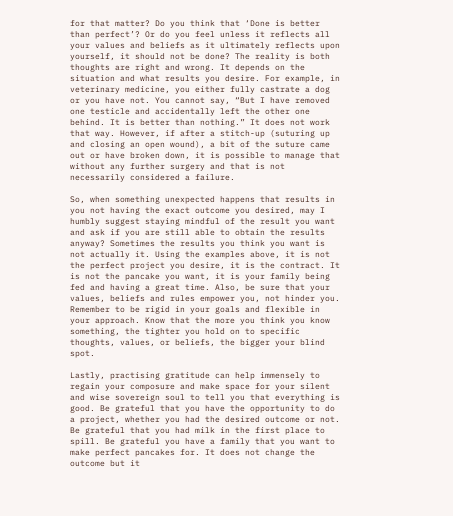for that matter? Do you think that ‘Done is better than perfect’? Or do you feel unless it reflects all your values and beliefs as it ultimately reflects upon yourself, it should not be done? The reality is both thoughts are right and wrong. It depends on the situation and what results you desire. For example, in veterinary medicine, you either fully castrate a dog or you have not. You cannot say, “But I have removed one testicle and accidentally left the other one behind. It is better than nothing.” It does not work that way. However, if after a stitch-up (suturing up and closing an open wound), a bit of the suture came out or have broken down, it is possible to manage that without any further surgery and that is not necessarily considered a failure.

So, when something unexpected happens that results in you not having the exact outcome you desired, may I humbly suggest staying mindful of the result you want and ask if you are still able to obtain the results anyway? Sometimes the results you think you want is not actually it. Using the examples above, it is not the perfect project you desire, it is the contract. It is not the pancake you want, it is your family being fed and having a great time. Also, be sure that your values, beliefs and rules empower you, not hinder you. Remember to be rigid in your goals and flexible in your approach. Know that the more you think you know something, the tighter you hold on to specific thoughts, values, or beliefs, the bigger your blind spot.

Lastly, practising gratitude can help immensely to regain your composure and make space for your silent and wise sovereign soul to tell you that everything is good. Be grateful that you have the opportunity to do a project, whether you had the desired outcome or not. Be grateful that you had milk in the first place to spill. Be grateful you have a family that you want to make perfect pancakes for. It does not change the outcome but it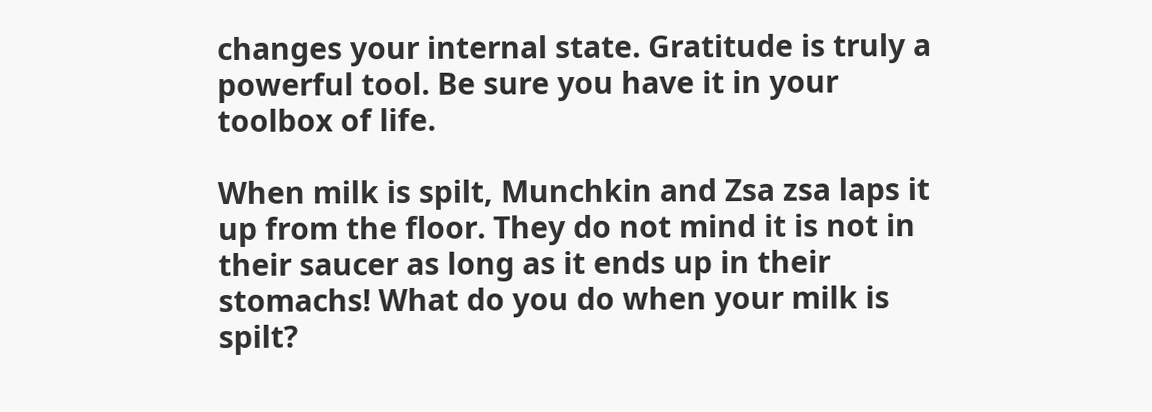changes your internal state. Gratitude is truly a powerful tool. Be sure you have it in your toolbox of life.

When milk is spilt, Munchkin and Zsa zsa laps it up from the floor. They do not mind it is not in their saucer as long as it ends up in their stomachs! What do you do when your milk is spilt?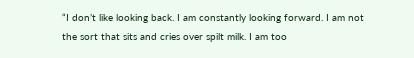“I don’t like looking back. I am constantly looking forward. I am not the sort that sits and cries over spilt milk. I am too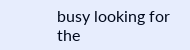busy looking for the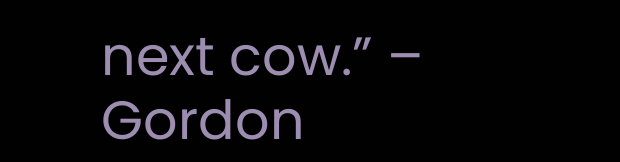next cow.” – Gordon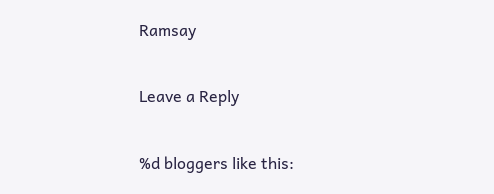Ramsay

Leave a Reply

%d bloggers like this: